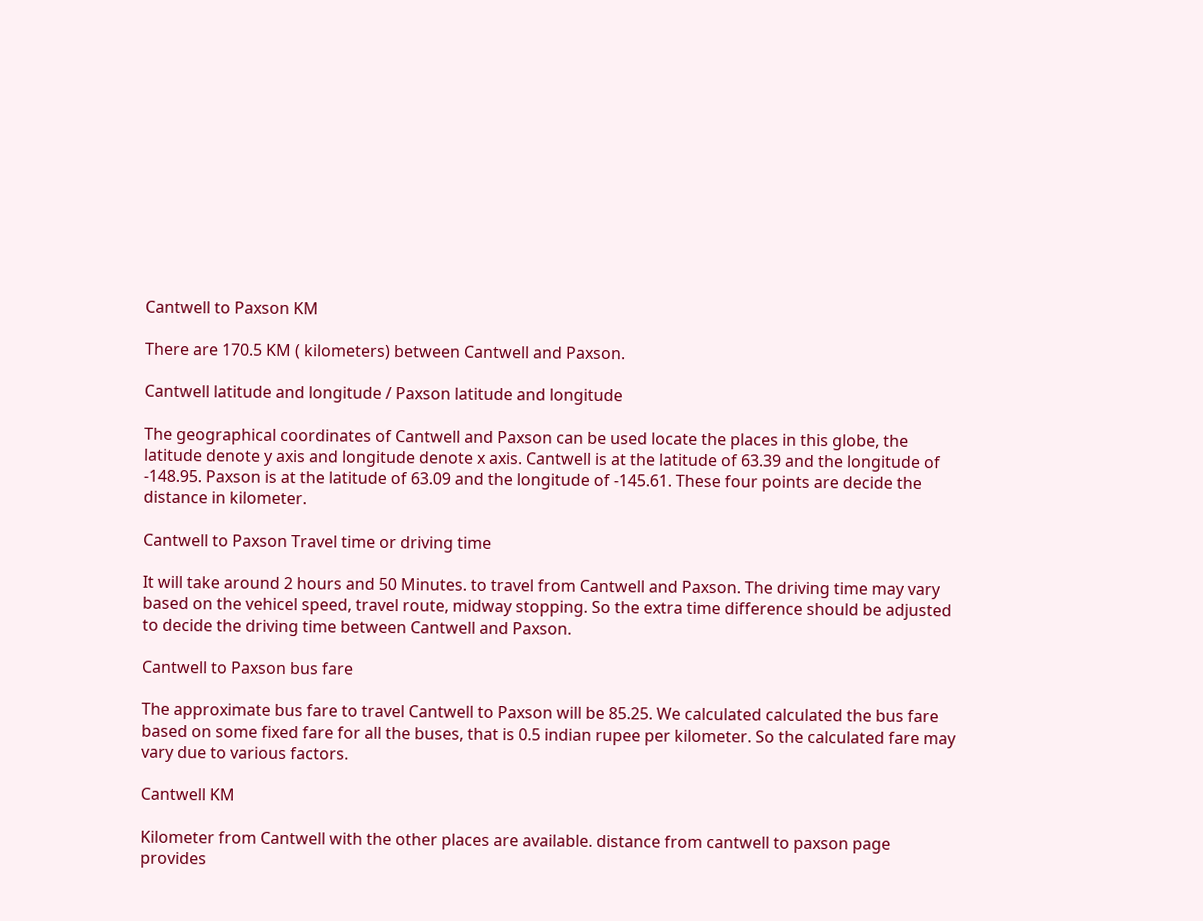Cantwell to Paxson KM

There are 170.5 KM ( kilometers) between Cantwell and Paxson.

Cantwell latitude and longitude / Paxson latitude and longitude

The geographical coordinates of Cantwell and Paxson can be used locate the places in this globe, the latitude denote y axis and longitude denote x axis. Cantwell is at the latitude of 63.39 and the longitude of -148.95. Paxson is at the latitude of 63.09 and the longitude of -145.61. These four points are decide the distance in kilometer.

Cantwell to Paxson Travel time or driving time

It will take around 2 hours and 50 Minutes. to travel from Cantwell and Paxson. The driving time may vary based on the vehicel speed, travel route, midway stopping. So the extra time difference should be adjusted to decide the driving time between Cantwell and Paxson.

Cantwell to Paxson bus fare

The approximate bus fare to travel Cantwell to Paxson will be 85.25. We calculated calculated the bus fare based on some fixed fare for all the buses, that is 0.5 indian rupee per kilometer. So the calculated fare may vary due to various factors.

Cantwell KM

Kilometer from Cantwell with the other places are available. distance from cantwell to paxson page provides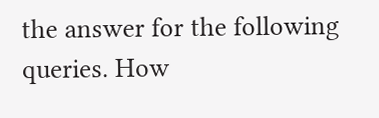the answer for the following queries. How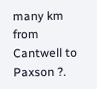many km from Cantwell to Paxson ?.